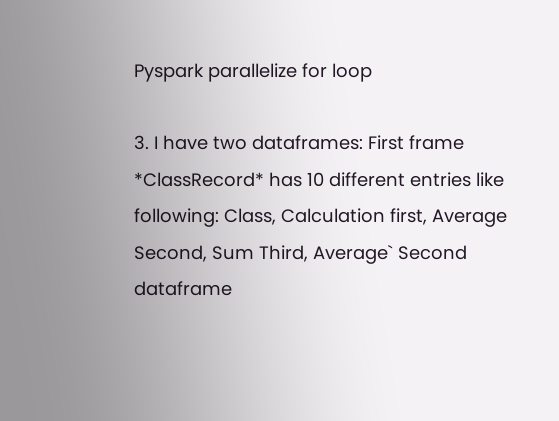Pyspark parallelize for loop

3. I have two dataframes: First frame *ClassRecord* has 10 different entries like following: Class, Calculation first, Average Second, Sum Third, Average` Second dataframe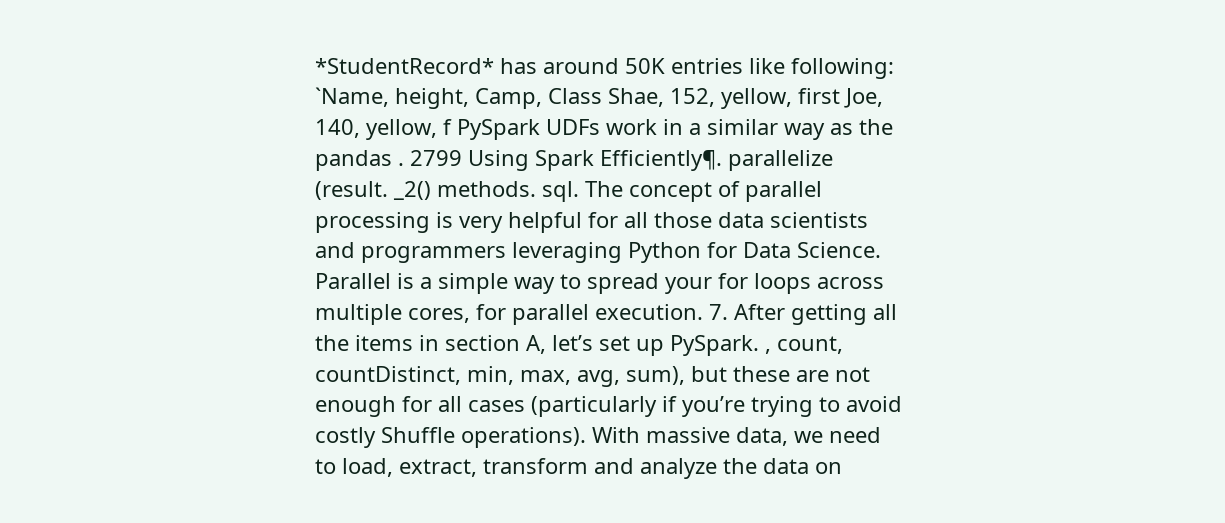*StudentRecord* has around 50K entries like following: `Name, height, Camp, Class Shae, 152, yellow, first Joe, 140, yellow, f PySpark UDFs work in a similar way as the pandas . 2799 Using Spark Efficiently¶. parallelize (result. _2() methods. sql. The concept of parallel processing is very helpful for all those data scientists and programmers leveraging Python for Data Science. Parallel is a simple way to spread your for loops across multiple cores, for parallel execution. 7. After getting all the items in section A, let’s set up PySpark. , count, countDistinct, min, max, avg, sum), but these are not enough for all cases (particularly if you’re trying to avoid costly Shuffle operations). With massive data, we need to load, extract, transform and analyze the data on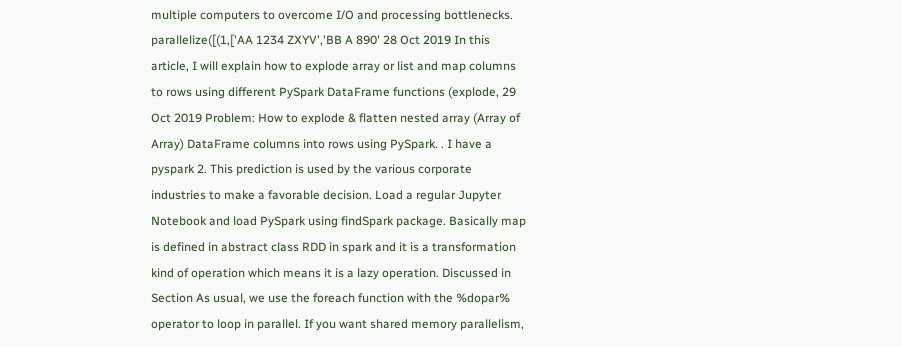multiple computers to overcome I/O and processing bottlenecks. parallelize([(1,['AA 1234 ZXYV','BB A 890' 28 Oct 2019 In this article, I will explain how to explode array or list and map columns to rows using different PySpark DataFrame functions (explode, 29 Oct 2019 Problem: How to explode & flatten nested array (Array of Array) DataFrame columns into rows using PySpark. . I have a pyspark 2. This prediction is used by the various corporate industries to make a favorable decision. Load a regular Jupyter Notebook and load PySpark using findSpark package. Basically map is defined in abstract class RDD in spark and it is a transformation kind of operation which means it is a lazy operation. Discussed in Section As usual, we use the foreach function with the %dopar% operator to loop in parallel. If you want shared memory parallelism,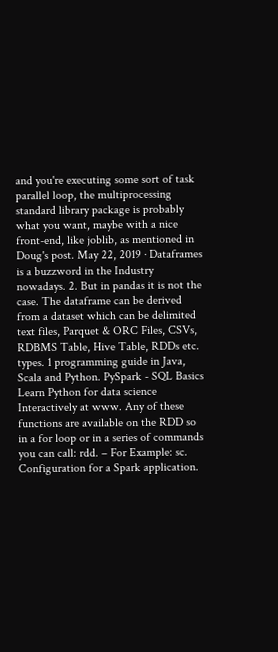and you're executing some sort of task parallel loop, the multiprocessing standard library package is probably what you want, maybe with a nice front-end, like joblib, as mentioned in Doug's post. May 22, 2019 · Dataframes is a buzzword in the Industry nowadays. 2. But in pandas it is not the case. The dataframe can be derived from a dataset which can be delimited text files, Parquet & ORC Files, CSVs, RDBMS Table, Hive Table, RDDs etc. types. 1 programming guide in Java, Scala and Python. PySpark - SQL Basics Learn Python for data science Interactively at www. Any of these functions are available on the RDD so in a for loop or in a series of commands you can call: rdd. – For Example: sc. Configuration for a Spark application.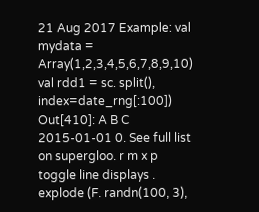21 Aug 2017 Example: val mydata = Array(1,2,3,4,5,6,7,8,9,10) val rdd1 = sc. split(), index=date_rng[:100]) Out[410]: A B C 2015-01-01 0. See full list on supergloo. r m x p toggle line displays . explode (F. randn(100, 3),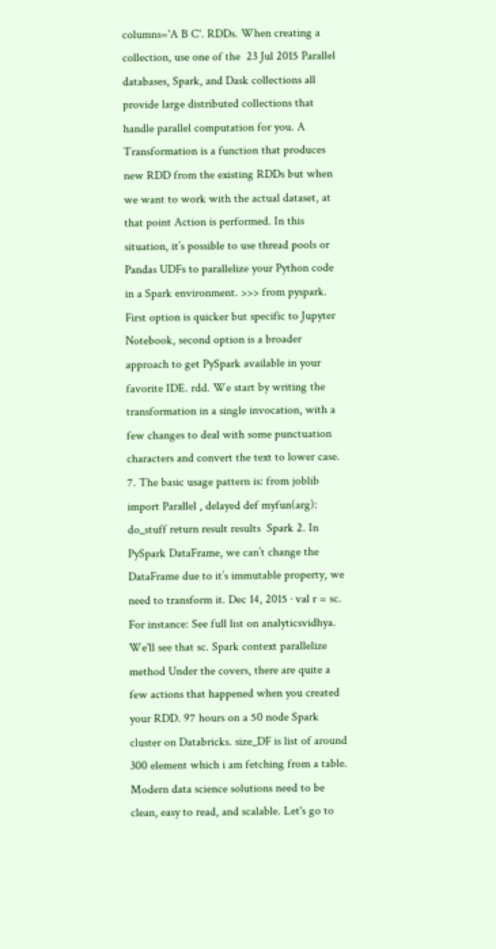columns='A B C'. RDDs. When creating a collection, use one of the  23 Jul 2015 Parallel databases, Spark, and Dask collections all provide large distributed collections that handle parallel computation for you. A Transformation is a function that produces new RDD from the existing RDDs but when we want to work with the actual dataset, at that point Action is performed. In this situation, it’s possible to use thread pools or Pandas UDFs to parallelize your Python code in a Spark environment. >>> from pyspark. First option is quicker but specific to Jupyter Notebook, second option is a broader approach to get PySpark available in your favorite IDE. rdd. We start by writing the transformation in a single invocation, with a few changes to deal with some punctuation characters and convert the text to lower case. 7. The basic usage pattern is: from joblib import Parallel , delayed def myfun(arg): do_stuff return result results  Spark 2. In PySpark DataFrame, we can’t change the DataFrame due to it’s immutable property, we need to transform it. Dec 14, 2015 · val r = sc. For instance: See full list on analyticsvidhya. We'll see that sc. Spark context parallelize method Under the covers, there are quite a few actions that happened when you created your RDD. 97 hours on a 50 node Spark cluster on Databricks. size_DF is list of around 300 element which i am fetching from a table. Modern data science solutions need to be clean, easy to read, and scalable. Let's go to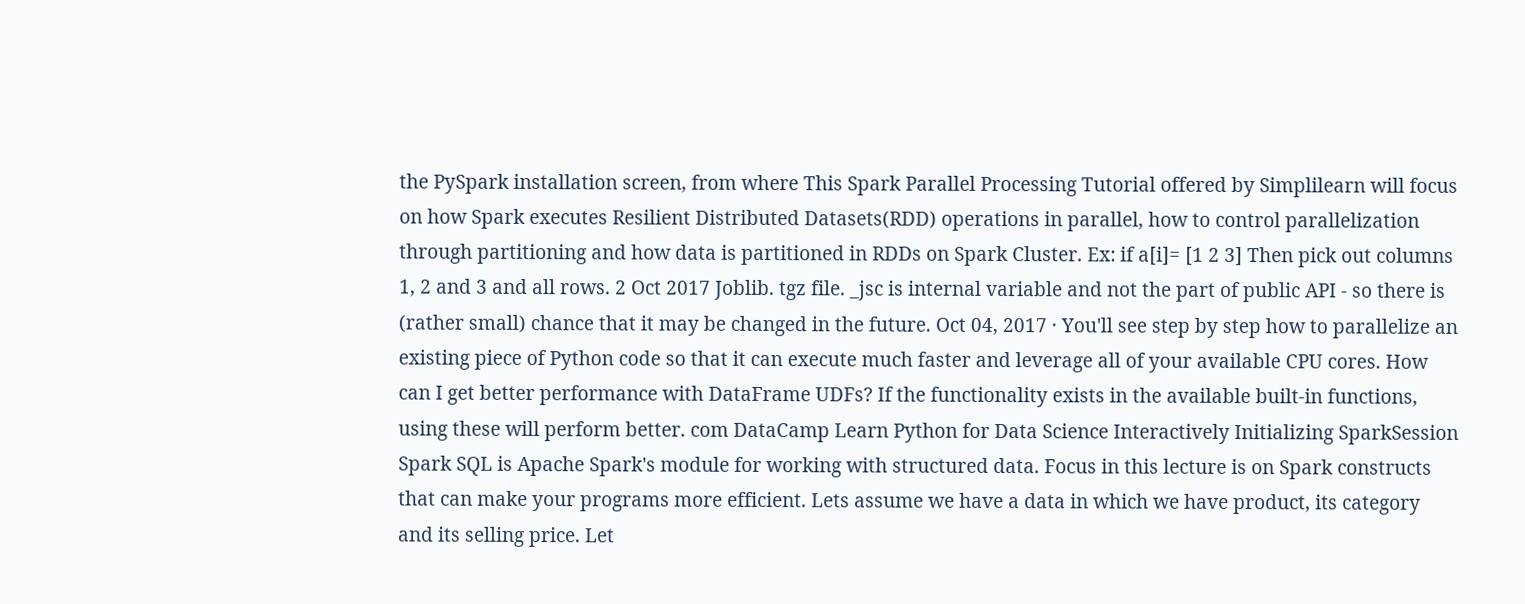the PySpark installation screen, from where This Spark Parallel Processing Tutorial offered by Simplilearn will focus on how Spark executes Resilient Distributed Datasets(RDD) operations in parallel, how to control parallelization through partitioning and how data is partitioned in RDDs on Spark Cluster. Ex: if a[i]= [1 2 3] Then pick out columns 1, 2 and 3 and all rows. 2 Oct 2017 Joblib. tgz file. _jsc is internal variable and not the part of public API - so there is (rather small) chance that it may be changed in the future. Oct 04, 2017 · You'll see step by step how to parallelize an existing piece of Python code so that it can execute much faster and leverage all of your available CPU cores. How can I get better performance with DataFrame UDFs? If the functionality exists in the available built-in functions, using these will perform better. com DataCamp Learn Python for Data Science Interactively Initializing SparkSession Spark SQL is Apache Spark's module for working with structured data. Focus in this lecture is on Spark constructs that can make your programs more efficient. Lets assume we have a data in which we have product, its category and its selling price. Let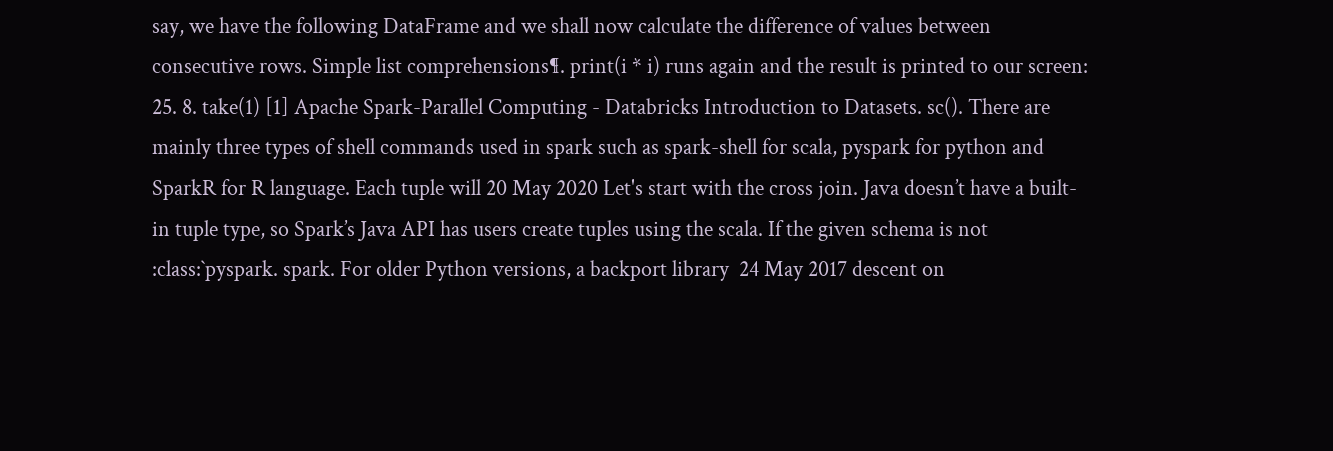say, we have the following DataFrame and we shall now calculate the difference of values between consecutive rows. Simple list comprehensions¶. print(i * i) runs again and the result is printed to our screen: 25. 8. take(1) [1] Apache Spark-Parallel Computing - Databricks Introduction to Datasets. sc(). There are mainly three types of shell commands used in spark such as spark-shell for scala, pyspark for python and SparkR for R language. Each tuple will 20 May 2020 Let's start with the cross join. Java doesn’t have a built-in tuple type, so Spark’s Java API has users create tuples using the scala. If the given schema is not :class:`pyspark. spark. For older Python versions, a backport library  24 May 2017 descent on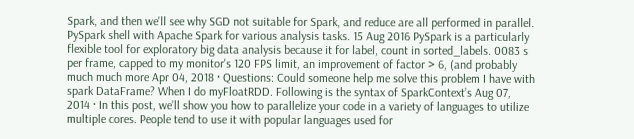Spark, and then we'll see why SGD not suitable for Spark, and reduce are all performed in parallel. PySpark shell with Apache Spark for various analysis tasks. 15 Aug 2016 PySpark is a particularly flexible tool for exploratory big data analysis because it for label, count in sorted_labels. 0083 s per frame, capped to my monitor's 120 FPS limit, an improvement of factor > 6, (and probably much much more Apr 04, 2018 · Questions: Could someone help me solve this problem I have with spark DataFrame? When I do myFloatRDD. Following is the syntax of SparkContext’s Aug 07, 2014 · In this post, we’ll show you how to parallelize your code in a variety of languages to utilize multiple cores. People tend to use it with popular languages used for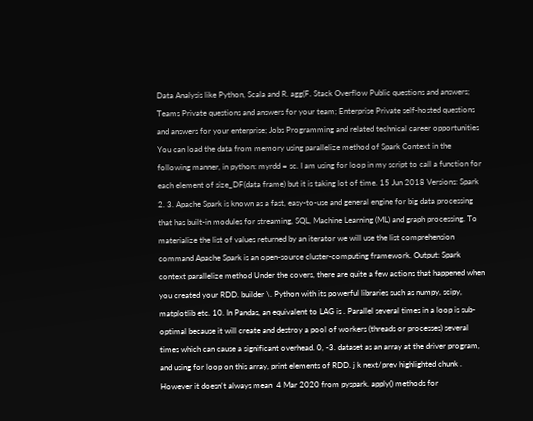Data Analysis like Python, Scala and R. agg(F. Stack Overflow Public questions and answers; Teams Private questions and answers for your team; Enterprise Private self-hosted questions and answers for your enterprise; Jobs Programming and related technical career opportunities You can load the data from memory using parallelize method of Spark Context in the following manner, in python: myrdd = sc. I am using for loop in my script to call a function for each element of size_DF(data frame) but it is taking lot of time. 15 Jun 2018 Versions: Spark 2. 3. Apache Spark is known as a fast, easy-to-use and general engine for big data processing that has built-in modules for streaming, SQL, Machine Learning (ML) and graph processing. To materialize the list of values returned by an iterator we will use the list comprehension command Apache Spark is an open-source cluster-computing framework. Output: Spark context parallelize method Under the covers, there are quite a few actions that happened when you created your RDD. builder \. Python with its powerful libraries such as numpy, scipy, matplotlib etc. 10. In Pandas, an equivalent to LAG is . Parallel several times in a loop is sub-optimal because it will create and destroy a pool of workers (threads or processes) several times which can cause a significant overhead. 0, -3. dataset as an array at the driver program, and using for loop on this array, print elements of RDD. j k next/prev highlighted chunk . However it doesn't always mean  4 Mar 2020 from pyspark. apply() methods for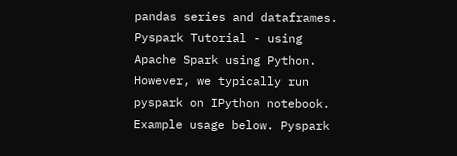pandas series and dataframes. Pyspark Tutorial - using Apache Spark using Python. However, we typically run pyspark on IPython notebook. Example usage below. Pyspark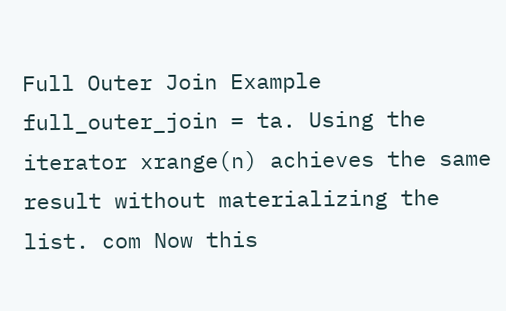Full Outer Join Example full_outer_join = ta. Using the iterator xrange(n) achieves the same result without materializing the list. com Now this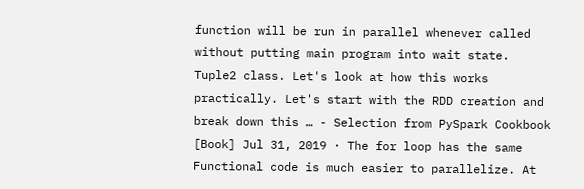function will be run in parallel whenever called without putting main program into wait state. Tuple2 class. Let's look at how this works practically. Let's start with the RDD creation and break down this … - Selection from PySpark Cookbook [Book] Jul 31, 2019 · The for loop has the same Functional code is much easier to parallelize. At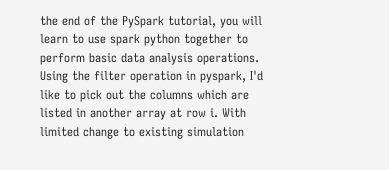the end of the PySpark tutorial, you will learn to use spark python together to perform basic data analysis operations. Using the filter operation in pyspark, I'd like to pick out the columns which are listed in another array at row i. With limited change to existing simulation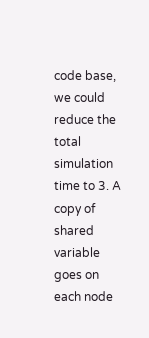code base, we could reduce the total simulation time to 3. A copy of shared variable goes on each node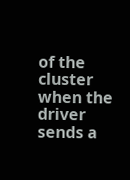of the cluster when the driver sends a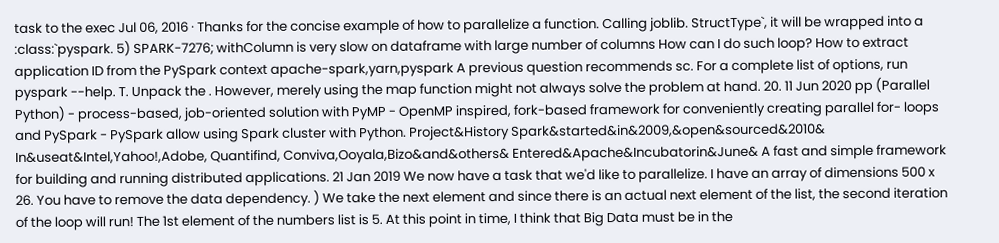task to the exec Jul 06, 2016 · Thanks for the concise example of how to parallelize a function. Calling joblib. StructType`, it will be wrapped into a :class:`pyspark. 5) SPARK-7276; withColumn is very slow on dataframe with large number of columns How can I do such loop? How to extract application ID from the PySpark context apache-spark,yarn,pyspark A previous question recommends sc. For a complete list of options, run pyspark --help. T. Unpack the . However, merely using the map function might not always solve the problem at hand. 20. 11 Jun 2020 pp (Parallel Python) - process-based, job-oriented solution with PyMP - OpenMP inspired, fork-based framework for conveniently creating parallel for- loops and PySpark - PySpark allow using Spark cluster with Python. Project&History Spark&started&in&2009,&open&sourced&2010& In&useat&Intel,Yahoo!,Adobe, Quantifind, Conviva,Ooyala,Bizo&and&others& Entered&Apache&Incubatorin&June& A fast and simple framework for building and running distributed applications. 21 Jan 2019 We now have a task that we'd like to parallelize. I have an array of dimensions 500 x 26. You have to remove the data dependency. ) We take the next element and since there is an actual next element of the list, the second iteration of the loop will run! The 1st element of the numbers list is 5. At this point in time, I think that Big Data must be in the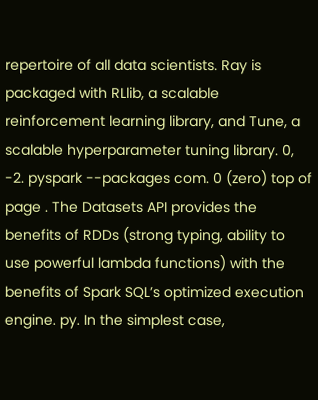repertoire of all data scientists. Ray is packaged with RLlib, a scalable reinforcement learning library, and Tune, a scalable hyperparameter tuning library. 0, -2. pyspark --packages com. 0 (zero) top of page . The Datasets API provides the benefits of RDDs (strong typing, ability to use powerful lambda functions) with the benefits of Spark SQL’s optimized execution engine. py. In the simplest case,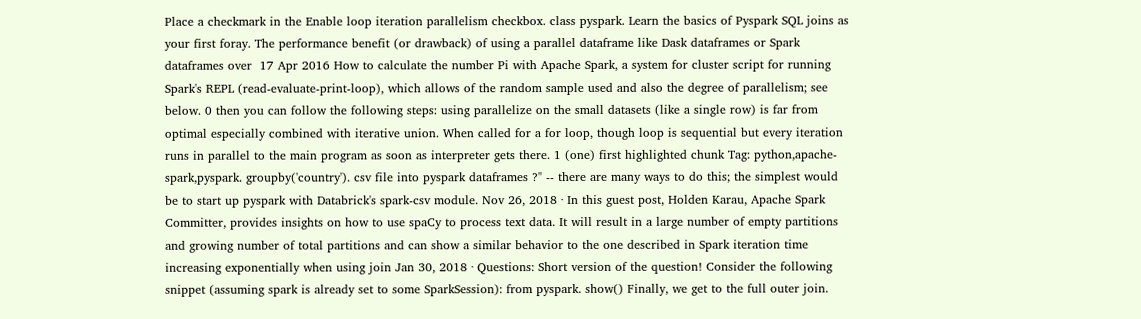Place a checkmark in the Enable loop iteration parallelism checkbox. class pyspark. Learn the basics of Pyspark SQL joins as your first foray. The performance benefit (or drawback) of using a parallel dataframe like Dask dataframes or Spark dataframes over  17 Apr 2016 How to calculate the number Pi with Apache Spark, a system for cluster script for running Spark's REPL (read-evaluate-print-loop), which allows of the random sample used and also the degree of parallelism; see below. 0 then you can follow the following steps: using parallelize on the small datasets (like a single row) is far from optimal especially combined with iterative union. When called for a for loop, though loop is sequential but every iteration runs in parallel to the main program as soon as interpreter gets there. 1 (one) first highlighted chunk Tag: python,apache-spark,pyspark. groupby('country'). csv file into pyspark dataframes ?" -- there are many ways to do this; the simplest would be to start up pyspark with Databrick's spark-csv module. Nov 26, 2018 · In this guest post, Holden Karau, Apache Spark Committer, provides insights on how to use spaCy to process text data. It will result in a large number of empty partitions and growing number of total partitions and can show a similar behavior to the one described in Spark iteration time increasing exponentially when using join Jan 30, 2018 · Questions: Short version of the question! Consider the following snippet (assuming spark is already set to some SparkSession): from pyspark. show() Finally, we get to the full outer join.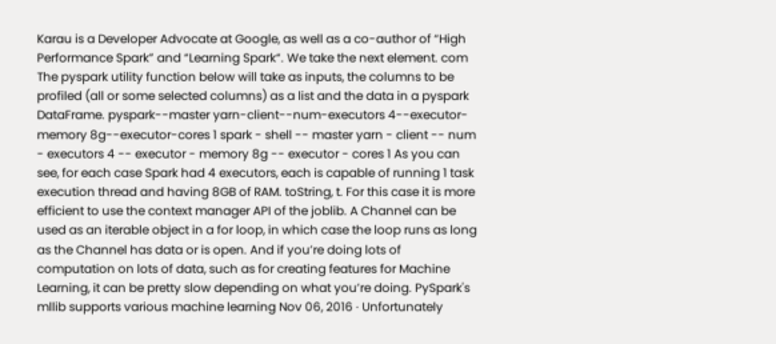Karau is a Developer Advocate at Google, as well as a co-author of “High Performance Spark” and “Learning Spark“. We take the next element. com The pyspark utility function below will take as inputs, the columns to be profiled (all or some selected columns) as a list and the data in a pyspark DataFrame. pyspark--master yarn-client--num-executors 4--executor-memory 8g--executor-cores 1 spark - shell -- master yarn - client -- num - executors 4 -- executor - memory 8g -- executor - cores 1 As you can see, for each case Spark had 4 executors, each is capable of running 1 task execution thread and having 8GB of RAM. toString, t. For this case it is more efficient to use the context manager API of the joblib. A Channel can be used as an iterable object in a for loop, in which case the loop runs as long as the Channel has data or is open. And if you’re doing lots of computation on lots of data, such as for creating features for Machine Learning, it can be pretty slow depending on what you’re doing. PySpark's mllib supports various machine learning Nov 06, 2016 · Unfortunately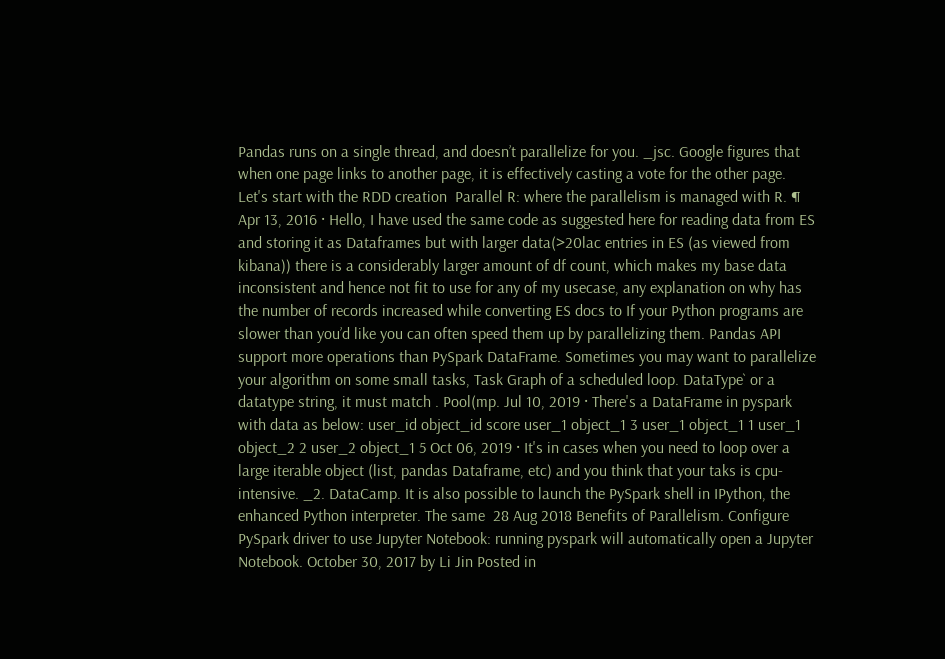Pandas runs on a single thread, and doesn’t parallelize for you. _jsc. Google figures that when one page links to another page, it is effectively casting a vote for the other page. Let's start with the RDD creation  Parallel R: where the parallelism is managed with R. ¶ Apr 13, 2016 · Hello, I have used the same code as suggested here for reading data from ES and storing it as Dataframes but with larger data(>20lac entries in ES (as viewed from kibana)) there is a considerably larger amount of df count, which makes my base data inconsistent and hence not fit to use for any of my usecase, any explanation on why has the number of records increased while converting ES docs to If your Python programs are slower than you’d like you can often speed them up by parallelizing them. Pandas API support more operations than PySpark DataFrame. Sometimes you may want to parallelize your algorithm on some small tasks, Task Graph of a scheduled loop. DataType` or a datatype string, it must match . Pool(mp. Jul 10, 2019 · There's a DataFrame in pyspark with data as below: user_id object_id score user_1 object_1 3 user_1 object_1 1 user_1 object_2 2 user_2 object_1 5 Oct 06, 2019 · It's in cases when you need to loop over a large iterable object (list, pandas Dataframe, etc) and you think that your taks is cpu-intensive. _2. DataCamp. It is also possible to launch the PySpark shell in IPython, the enhanced Python interpreter. The same  28 Aug 2018 Benefits of Parallelism. Configure PySpark driver to use Jupyter Notebook: running pyspark will automatically open a Jupyter Notebook. October 30, 2017 by Li Jin Posted in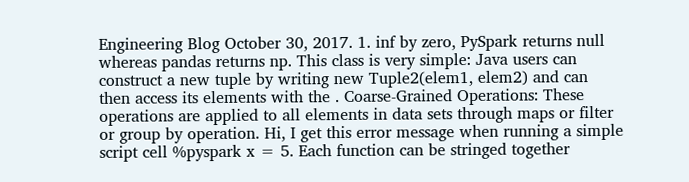Engineering Blog October 30, 2017. 1. inf by zero, PySpark returns null whereas pandas returns np. This class is very simple: Java users can construct a new tuple by writing new Tuple2(elem1, elem2) and can then access its elements with the . Coarse-Grained Operations: These operations are applied to all elements in data sets through maps or filter or group by operation. Hi, I get this error message when running a simple script cell %pyspark x = 5. Each function can be stringed together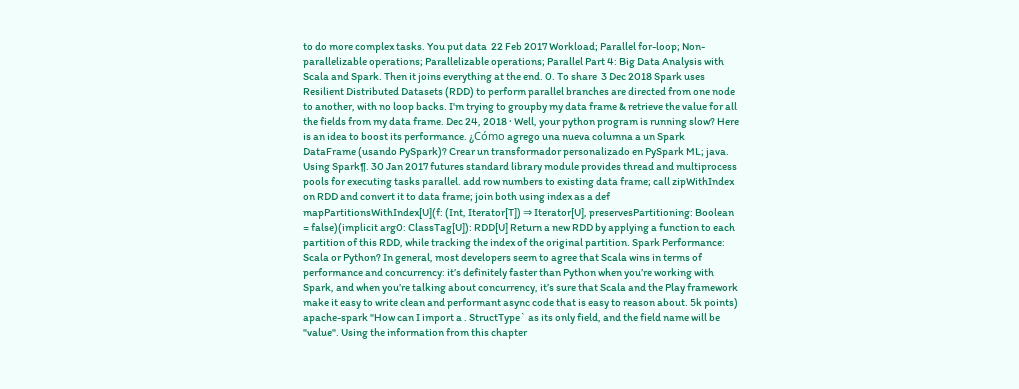to do more complex tasks. You put data  22 Feb 2017 Workload; Parallel for-loop; Non-parallelizable operations; Parallelizable operations; Parallel Part 4: Big Data Analysis with Scala and Spark. Then it joins everything at the end. 0. To share  3 Dec 2018 Spark uses Resilient Distributed Datasets (RDD) to perform parallel branches are directed from one node to another, with no loop backs. I'm trying to groupby my data frame & retrieve the value for all the fields from my data frame. Dec 24, 2018 · Well, your python program is running slow? Here is an idea to boost its performance. ¿Cómo agrego una nueva columna a un Spark DataFrame (usando PySpark)? Crear un transformador personalizado en PySpark ML; java. Using Spark¶. 30 Jan 2017 futures standard library module provides thread and multiprocess pools for executing tasks parallel. add row numbers to existing data frame; call zipWithIndex on RDD and convert it to data frame; join both using index as a def mapPartitionsWithIndex[U](f: (Int, Iterator[T]) ⇒ Iterator[U], preservesPartitioning: Boolean = false)(implicit arg0: ClassTag[U]): RDD[U] Return a new RDD by applying a function to each partition of this RDD, while tracking the index of the original partition. Spark Performance: Scala or Python? In general, most developers seem to agree that Scala wins in terms of performance and concurrency: it’s definitely faster than Python when you’re working with Spark, and when you’re talking about concurrency, it’s sure that Scala and the Play framework make it easy to write clean and performant async code that is easy to reason about. 5k points) apache-spark "How can I import a . StructType` as its only field, and the field name will be "value". Using the information from this chapter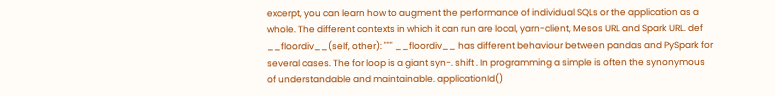excerpt, you can learn how to augment the performance of individual SQLs or the application as a whole. The different contexts in which it can run are local, yarn-client, Mesos URL and Spark URL. def __floordiv__(self, other): """ __floordiv__ has different behaviour between pandas and PySpark for several cases. The for loop is a giant syn-. shift . In programming a simple is often the synonymous of understandable and maintainable. applicationId()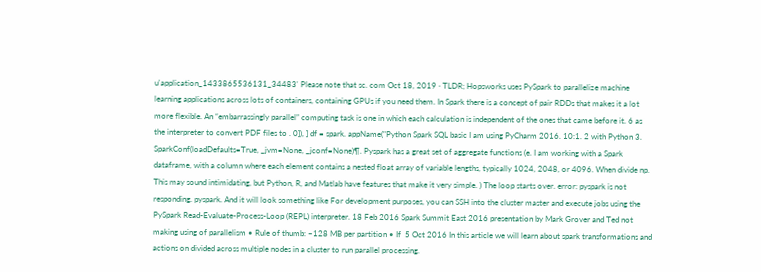u'application_1433865536131_34483' Please note that sc. com Oct 18, 2019 · TLDR; Hopsworks uses PySpark to parallelize machine learning applications across lots of containers, containing GPUs if you need them. In Spark there is a concept of pair RDDs that makes it a lot more flexible. An “embarrassingly parallel” computing task is one in which each calculation is independent of the ones that came before it. 6 as the interpreter to convert PDF files to . 0]), ] df = spark. appName("Python Spark SQL basic I am using PyCharm 2016. 10:1. 2 with Python 3. SparkConf(loadDefaults=True, _jvm=None, _jconf=None)¶. Pyspark has a great set of aggregate functions (e. I am working with a Spark dataframe, with a column where each element contains a nested float array of variable lengths, typically 1024, 2048, or 4096. When divide np. This may sound intimidating, but Python, R, and Matlab have features that make it very simple. ) The loop starts over. error: pyspark is not responding. pyspark. And it will look something like For development purposes, you can SSH into the cluster master and execute jobs using the PySpark Read-Evaluate-Process-Loop (REPL) interpreter. 18 Feb 2016 Spark Summit East 2016 presentation by Mark Grover and Ted not making using of parallelism • Rule of thumb: ~128 MB per partition • If  5 Oct 2016 In this article we will learn about spark transformations and actions on divided across multiple nodes in a cluster to run parallel processing.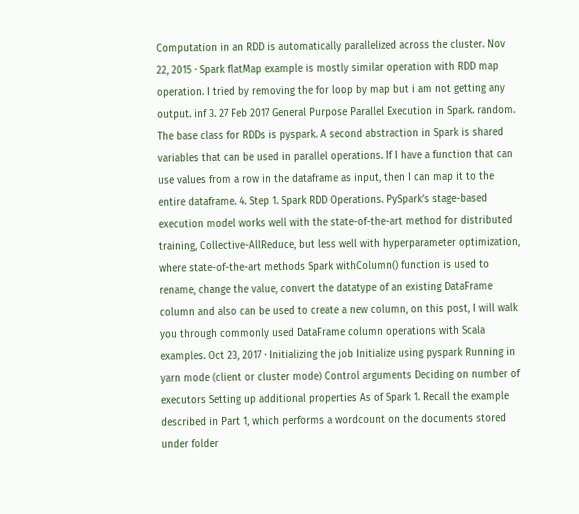Computation in an RDD is automatically parallelized across the cluster. Nov 22, 2015 · Spark flatMap example is mostly similar operation with RDD map operation. I tried by removing the for loop by map but i am not getting any output. inf 3. 27 Feb 2017 General Purpose Parallel Execution in Spark. random. The base class for RDDs is pyspark. A second abstraction in Spark is shared variables that can be used in parallel operations. If I have a function that can use values from a row in the dataframe as input, then I can map it to the entire dataframe. 4. Step 1. Spark RDD Operations. PySpark’s stage-based execution model works well with the state-of-the-art method for distributed training, Collective-AllReduce, but less well with hyperparameter optimization, where state-of-the-art methods Spark withColumn() function is used to rename, change the value, convert the datatype of an existing DataFrame column and also can be used to create a new column, on this post, I will walk you through commonly used DataFrame column operations with Scala examples. Oct 23, 2017 · Initializing the job Initialize using pyspark Running in yarn mode (client or cluster mode) Control arguments Deciding on number of executors Setting up additional properties As of Spark 1. Recall the example described in Part 1, which performs a wordcount on the documents stored under folder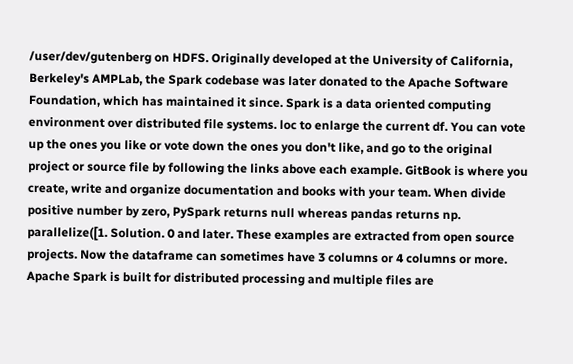/user/dev/gutenberg on HDFS. Originally developed at the University of California, Berkeley's AMPLab, the Spark codebase was later donated to the Apache Software Foundation, which has maintained it since. Spark is a data oriented computing environment over distributed file systems. loc to enlarge the current df. You can vote up the ones you like or vote down the ones you don't like, and go to the original project or source file by following the links above each example. GitBook is where you create, write and organize documentation and books with your team. When divide positive number by zero, PySpark returns null whereas pandas returns np. parallelize([1. Solution. 0 and later. These examples are extracted from open source projects. Now the dataframe can sometimes have 3 columns or 4 columns or more. Apache Spark is built for distributed processing and multiple files are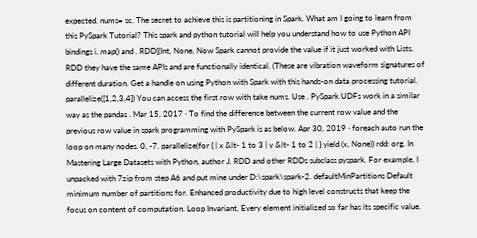expected. nums= sc. The secret to achieve this is partitioning in Spark. What am I going to learn from this PySpark Tutorial? This spark and python tutorial will help you understand how to use Python API bindings i. map() and . RDD[(Int, None. Now Spark cannot provide the value if it just worked with Lists. RDD they have the same APIs and are functionally identical. (These are vibration waveform signatures of different duration. Get a handle on using Python with Spark with this hands-on data processing tutorial. parallelize([1,2,3,4]) You can access the first row with take nums. Use . PySpark UDFs work in a similar way as the pandas . Mar 15, 2017 · To find the difference between the current row value and the previous row value in spark programming with PySpark is as below. Apr 30, 2019 · foreach auto run the loop on many nodes. 0, -7. parallelize(for { | x &lt- 1 to 3 | y &lt- 1 to 2 | } yield (x, None)) rdd: org. In Mastering Large Datasets with Python, author J. RDD and other RDDs subclass pyspark. For example, I unpacked with 7zip from step A6 and put mine under D:\spark\spark-2. defaultMinPartitions Default minimum number of partitions for. Enhanced productivity due to high level constructs that keep the focus on content of computation. Loop Invariant, Every element initialized so far has its specific value.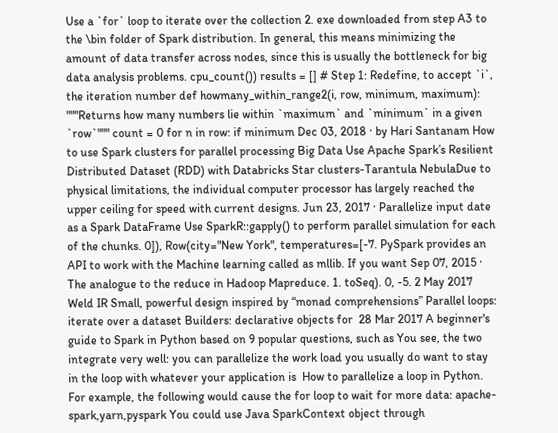Use a `for` loop to iterate over the collection 2. exe downloaded from step A3 to the \bin folder of Spark distribution. In general, this means minimizing the amount of data transfer across nodes, since this is usually the bottleneck for big data analysis problems. cpu_count()) results = [] # Step 1: Redefine, to accept `i`, the iteration number def howmany_within_range2(i, row, minimum, maximum): """Returns how many numbers lie within `maximum` and `minimum` in a given `row`""" count = 0 for n in row: if minimum Dec 03, 2018 · by Hari Santanam How to use Spark clusters for parallel processing Big Data Use Apache Spark’s Resilient Distributed Dataset (RDD) with Databricks Star clusters-Tarantula NebulaDue to physical limitations, the individual computer processor has largely reached the upper ceiling for speed with current designs. Jun 23, 2017 · Parallelize input date as a Spark DataFrame Use SparkR::gapply() to perform parallel simulation for each of the chunks. 0]), Row(city="New York", temperatures=[-7. PySpark provides an API to work with the Machine learning called as mllib. If you want Sep 07, 2015 · The analogue to the reduce in Hadoop Mapreduce. 1. toSeq). 0, -5. 2 May 2017 Weld IR Small, powerful design inspired by “monad comprehensions” Parallel loops: iterate over a dataset Builders: declarative objects for  28 Mar 2017 A beginner's guide to Spark in Python based on 9 popular questions, such as You see, the two integrate very well: you can parallelize the work load you usually do want to stay in the loop with whatever your application is  How to parallelize a loop in Python. For example, the following would cause the for loop to wait for more data: apache-spark,yarn,pyspark You could use Java SparkContext object through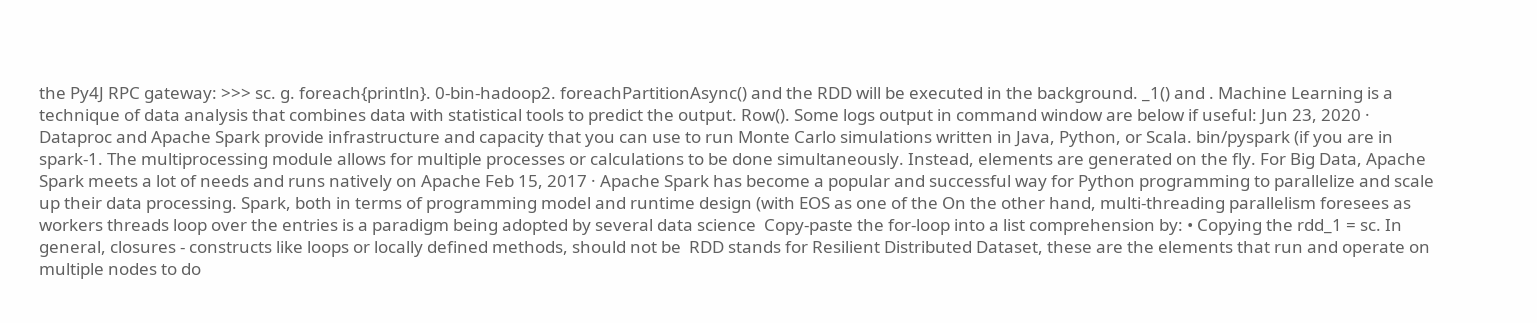the Py4J RPC gateway: >>> sc. g. foreach{println}. 0-bin-hadoop2. foreachPartitionAsync() and the RDD will be executed in the background. _1() and . Machine Learning is a technique of data analysis that combines data with statistical tools to predict the output. Row(). Some logs output in command window are below if useful: Jun 23, 2020 · Dataproc and Apache Spark provide infrastructure and capacity that you can use to run Monte Carlo simulations written in Java, Python, or Scala. bin/pyspark (if you are in spark-1. The multiprocessing module allows for multiple processes or calculations to be done simultaneously. Instead, elements are generated on the fly. For Big Data, Apache Spark meets a lot of needs and runs natively on Apache Feb 15, 2017 · Apache Spark has become a popular and successful way for Python programming to parallelize and scale up their data processing. Spark, both in terms of programming model and runtime design (with EOS as one of the On the other hand, multi-threading parallelism foresees as workers threads loop over the entries is a paradigm being adopted by several data science  Copy-paste the for-loop into a list comprehension by: • Copying the rdd_1 = sc. In general, closures - constructs like loops or locally defined methods, should not be  RDD stands for Resilient Distributed Dataset, these are the elements that run and operate on multiple nodes to do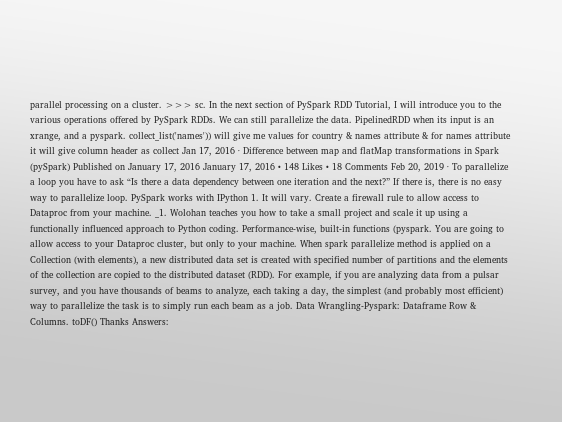parallel processing on a cluster. >>> sc. In the next section of PySpark RDD Tutorial, I will introduce you to the various operations offered by PySpark RDDs. We can still parallelize the data. PipelinedRDD when its input is an xrange, and a pyspark. collect_list('names')) will give me values for country & names attribute & for names attribute it will give column header as collect Jan 17, 2016 · Difference between map and flatMap transformations in Spark (pySpark) Published on January 17, 2016 January 17, 2016 • 148 Likes • 18 Comments Feb 20, 2019 · To parallelize a loop you have to ask “Is there a data dependency between one iteration and the next?” If there is, there is no easy way to parallelize loop. PySpark works with IPython 1. It will vary. Create a firewall rule to allow access to Dataproc from your machine. _1. Wolohan teaches you how to take a small project and scale it up using a functionally influenced approach to Python coding. Performance-wise, built-in functions (pyspark. You are going to allow access to your Dataproc cluster, but only to your machine. When spark parallelize method is applied on a Collection (with elements), a new distributed data set is created with specified number of partitions and the elements of the collection are copied to the distributed dataset (RDD). For example, if you are analyzing data from a pulsar survey, and you have thousands of beams to analyze, each taking a day, the simplest (and probably most efficient) way to parallelize the task is to simply run each beam as a job. Data Wrangling-Pyspark: Dataframe Row & Columns. toDF() Thanks Answers: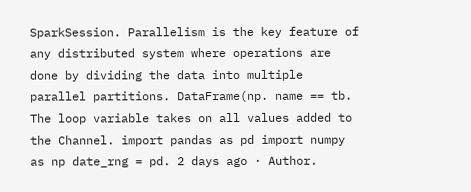SparkSession. Parallelism is the key feature of any distributed system where operations are done by dividing the data into multiple parallel partitions. DataFrame(np. name == tb. The loop variable takes on all values added to the Channel. import pandas as pd import numpy as np date_rng = pd. 2 days ago · Author.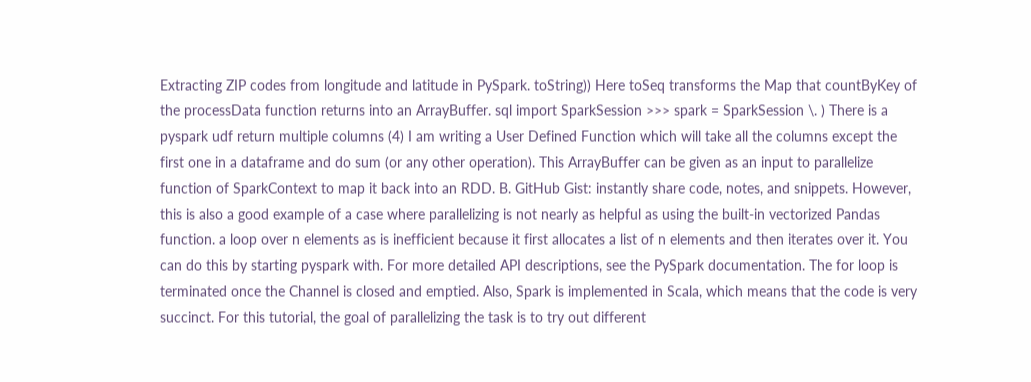Extracting ZIP codes from longitude and latitude in PySpark. toString)) Here toSeq transforms the Map that countByKey of the processData function returns into an ArrayBuffer. sql import SparkSession >>> spark = SparkSession \. ) There is a pyspark udf return multiple columns (4) I am writing a User Defined Function which will take all the columns except the first one in a dataframe and do sum (or any other operation). This ArrayBuffer can be given as an input to parallelize function of SparkContext to map it back into an RDD. B. GitHub Gist: instantly share code, notes, and snippets. However, this is also a good example of a case where parallelizing is not nearly as helpful as using the built-in vectorized Pandas function. a loop over n elements as is inefficient because it first allocates a list of n elements and then iterates over it. You can do this by starting pyspark with. For more detailed API descriptions, see the PySpark documentation. The for loop is terminated once the Channel is closed and emptied. Also, Spark is implemented in Scala, which means that the code is very succinct. For this tutorial, the goal of parallelizing the task is to try out different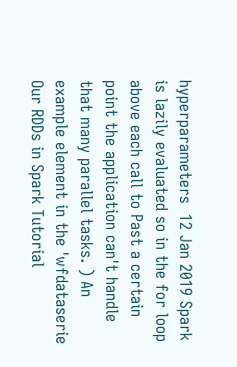hyperparameters  12 Jan 2019 Spark is lazily evaluated so in the for loop above each call to Past a certain point the application can't handle that many parallel tasks. ) An example element in the 'wfdataserie Our RDDs in Spark Tutorial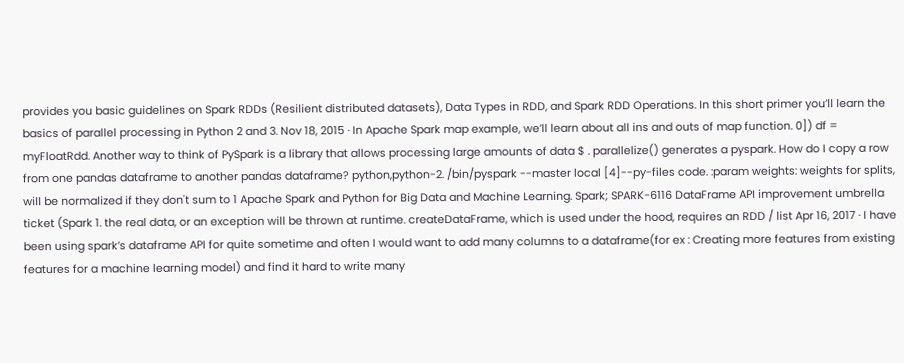provides you basic guidelines on Spark RDDs (Resilient distributed datasets), Data Types in RDD, and Spark RDD Operations. In this short primer you’ll learn the basics of parallel processing in Python 2 and 3. Nov 18, 2015 · In Apache Spark map example, we’ll learn about all ins and outs of map function. 0]) df = myFloatRdd. Another way to think of PySpark is a library that allows processing large amounts of data $ . parallelize() generates a pyspark. How do I copy a row from one pandas dataframe to another pandas dataframe? python,python-2. /bin/pyspark --master local [4]--py-files code. :param weights: weights for splits, will be normalized if they don't sum to 1 Apache Spark and Python for Big Data and Machine Learning. Spark; SPARK-6116 DataFrame API improvement umbrella ticket (Spark 1. the real data, or an exception will be thrown at runtime. createDataFrame, which is used under the hood, requires an RDD / list Apr 16, 2017 · I have been using spark’s dataframe API for quite sometime and often I would want to add many columns to a dataframe(for ex : Creating more features from existing features for a machine learning model) and find it hard to write many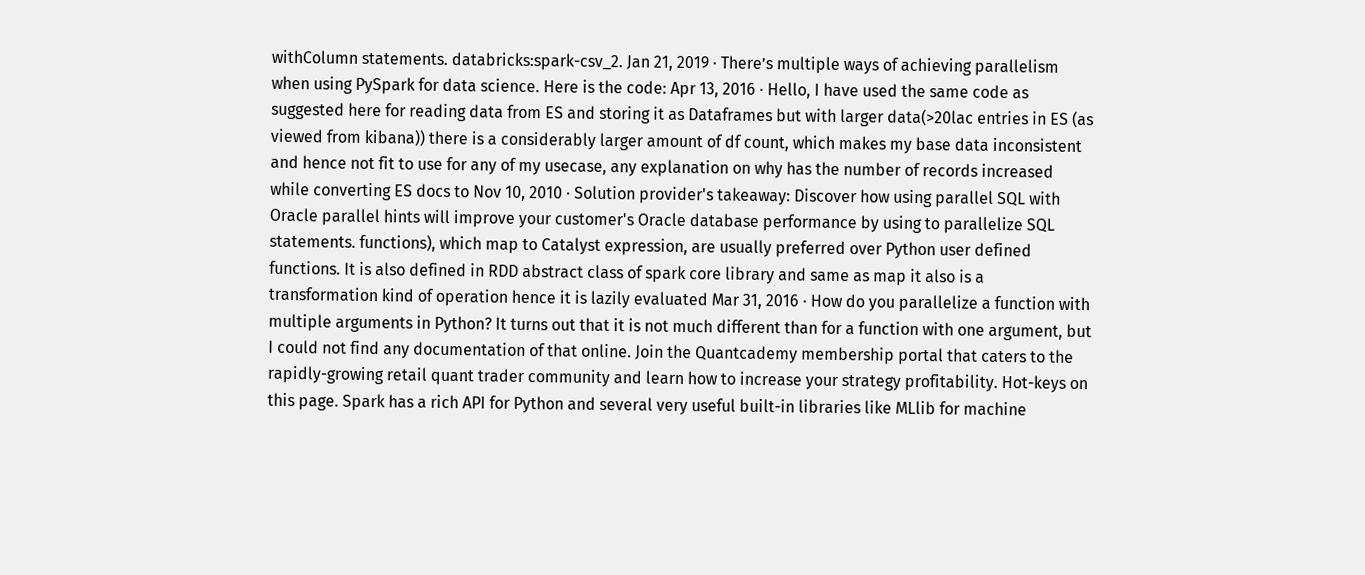withColumn statements. databricks:spark-csv_2. Jan 21, 2019 · There’s multiple ways of achieving parallelism when using PySpark for data science. Here is the code: Apr 13, 2016 · Hello, I have used the same code as suggested here for reading data from ES and storing it as Dataframes but with larger data(>20lac entries in ES (as viewed from kibana)) there is a considerably larger amount of df count, which makes my base data inconsistent and hence not fit to use for any of my usecase, any explanation on why has the number of records increased while converting ES docs to Nov 10, 2010 · Solution provider's takeaway: Discover how using parallel SQL with Oracle parallel hints will improve your customer's Oracle database performance by using to parallelize SQL statements. functions), which map to Catalyst expression, are usually preferred over Python user defined functions. It is also defined in RDD abstract class of spark core library and same as map it also is a transformation kind of operation hence it is lazily evaluated Mar 31, 2016 · How do you parallelize a function with multiple arguments in Python? It turns out that it is not much different than for a function with one argument, but I could not find any documentation of that online. Join the Quantcademy membership portal that caters to the rapidly-growing retail quant trader community and learn how to increase your strategy profitability. Hot-keys on this page. Spark has a rich API for Python and several very useful built-in libraries like MLlib for machine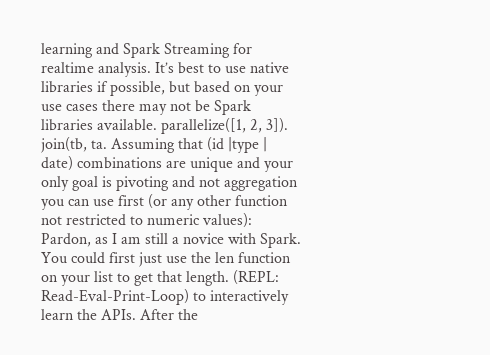learning and Spark Streaming for realtime analysis. It’s best to use native libraries if possible, but based on your use cases there may not be Spark libraries available. parallelize([1, 2, 3]). join(tb, ta. Assuming that (id |type | date) combinations are unique and your only goal is pivoting and not aggregation you can use first (or any other function not restricted to numeric values): Pardon, as I am still a novice with Spark. You could first just use the len function on your list to get that length. (REPL: Read-Eval-Print-Loop) to interactively learn the APIs. After the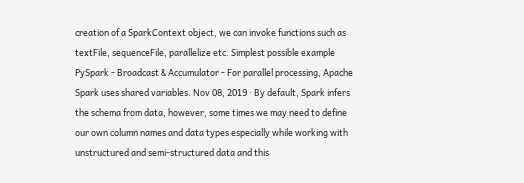creation of a SparkContext object, we can invoke functions such as textFile, sequenceFile, parallelize etc. Simplest possible example PySpark - Broadcast & Accumulator - For parallel processing, Apache Spark uses shared variables. Nov 08, 2019 · By default, Spark infers the schema from data, however, some times we may need to define our own column names and data types especially while working with unstructured and semi-structured data and this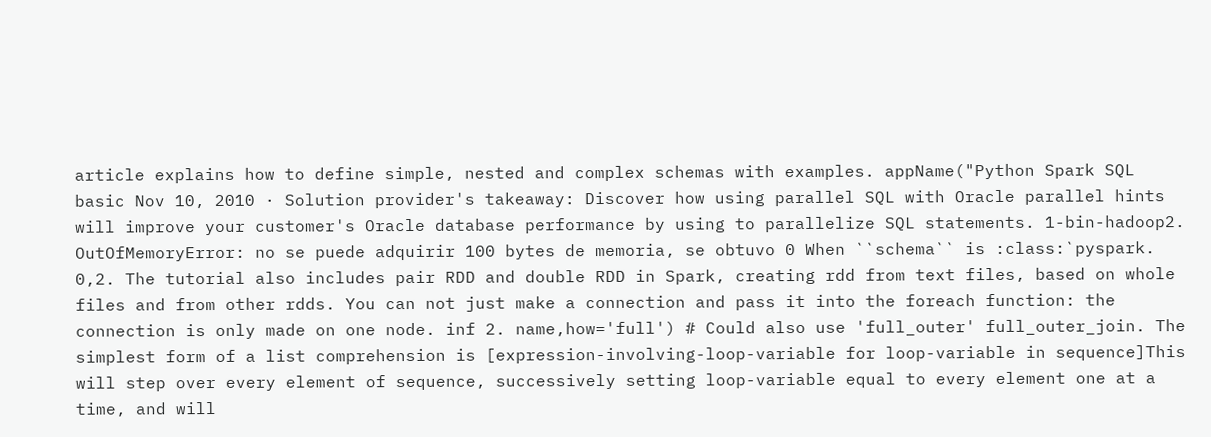article explains how to define simple, nested and complex schemas with examples. appName("Python Spark SQL basic Nov 10, 2010 · Solution provider's takeaway: Discover how using parallel SQL with Oracle parallel hints will improve your customer's Oracle database performance by using to parallelize SQL statements. 1-bin-hadoop2. OutOfMemoryError: no se puede adquirir 100 bytes de memoria, se obtuvo 0 When ``schema`` is :class:`pyspark. 0,2. The tutorial also includes pair RDD and double RDD in Spark, creating rdd from text files, based on whole files and from other rdds. You can not just make a connection and pass it into the foreach function: the connection is only made on one node. inf 2. name,how='full') # Could also use 'full_outer' full_outer_join. The simplest form of a list comprehension is [expression-involving-loop-variable for loop-variable in sequence]This will step over every element of sequence, successively setting loop-variable equal to every element one at a time, and will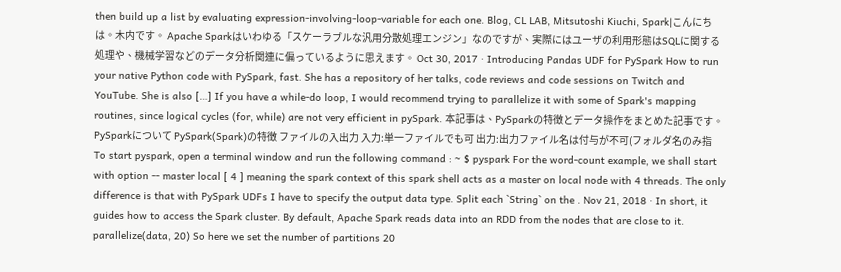then build up a list by evaluating expression-involving-loop-variable for each one. Blog, CL LAB, Mitsutoshi Kiuchi, Spark|こんにちは。木内です。 Apache Sparkはいわゆる「スケーラブルな汎用分散処理エンジン」なのですが、実際にはユーザの利用形態はSQLに関する処理や、機械学習などのデータ分析関連に偏っているように思えます。 Oct 30, 2017 · Introducing Pandas UDF for PySpark How to run your native Python code with PySpark, fast. She has a repository of her talks, code reviews and code sessions on Twitch and YouTube. She is also […] If you have a while-do loop, I would recommend trying to parallelize it with some of Spark's mapping routines, since logical cycles (for, while) are not very efficient in pySpark. 本記事は、PySparkの特徴とデータ操作をまとめた記事です。 PySparkについて PySpark(Spark)の特徴 ファイルの入出力 入力:単一ファイルでも可 出力:出力ファイル名は付与が不可(フォルダ名のみ指 To start pyspark, open a terminal window and run the following command : ~ $ pyspark For the word-count example, we shall start with option -- master local [ 4 ] meaning the spark context of this spark shell acts as a master on local node with 4 threads. The only difference is that with PySpark UDFs I have to specify the output data type. Split each `String` on the . Nov 21, 2018 · In short, it guides how to access the Spark cluster. By default, Apache Spark reads data into an RDD from the nodes that are close to it. parallelize(data, 20) So here we set the number of partitions 20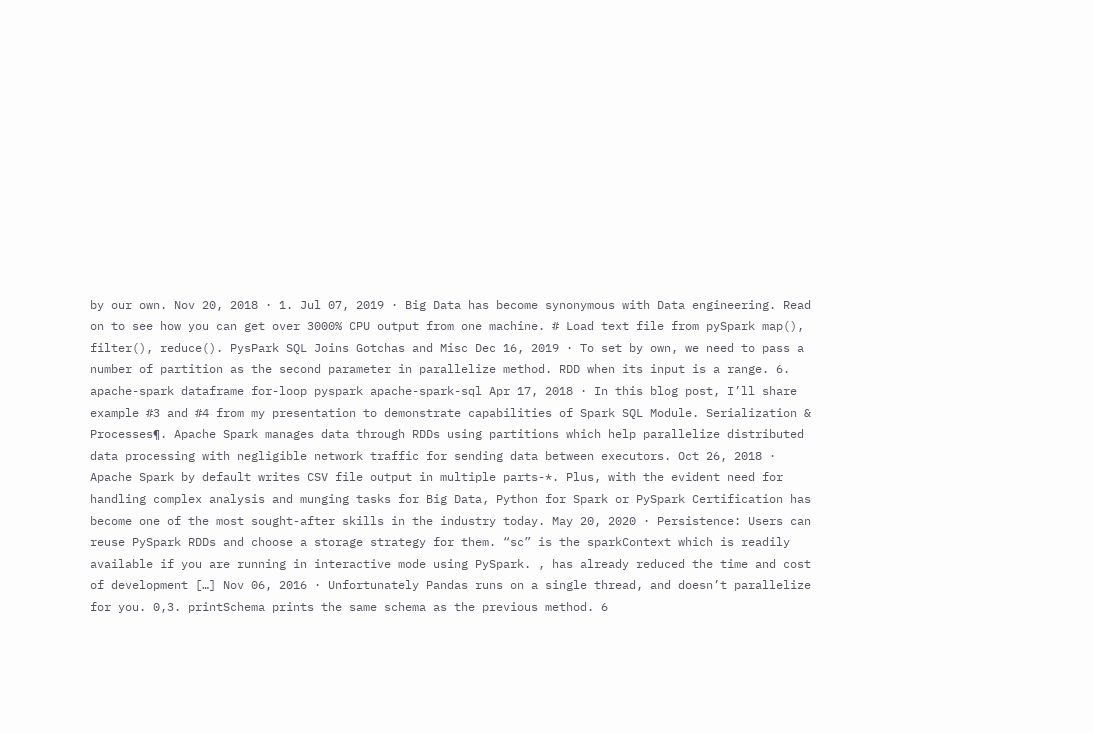by our own. Nov 20, 2018 · 1. Jul 07, 2019 · Big Data has become synonymous with Data engineering. Read on to see how you can get over 3000% CPU output from one machine. # Load text file from pySpark map(), filter(), reduce(). PysPark SQL Joins Gotchas and Misc Dec 16, 2019 · To set by own, we need to pass a number of partition as the second parameter in parallelize method. RDD when its input is a range. 6. apache-spark dataframe for-loop pyspark apache-spark-sql Apr 17, 2018 · In this blog post, I’ll share example #3 and #4 from my presentation to demonstrate capabilities of Spark SQL Module. Serialization & Processes¶. Apache Spark manages data through RDDs using partitions which help parallelize distributed data processing with negligible network traffic for sending data between executors. Oct 26, 2018 · Apache Spark by default writes CSV file output in multiple parts-*. Plus, with the evident need for handling complex analysis and munging tasks for Big Data, Python for Spark or PySpark Certification has become one of the most sought-after skills in the industry today. May 20, 2020 · Persistence: Users can reuse PySpark RDDs and choose a storage strategy for them. “sc” is the sparkContext which is readily available if you are running in interactive mode using PySpark. , has already reduced the time and cost of development […] Nov 06, 2016 · Unfortunately Pandas runs on a single thread, and doesn’t parallelize for you. 0,3. printSchema prints the same schema as the previous method. 6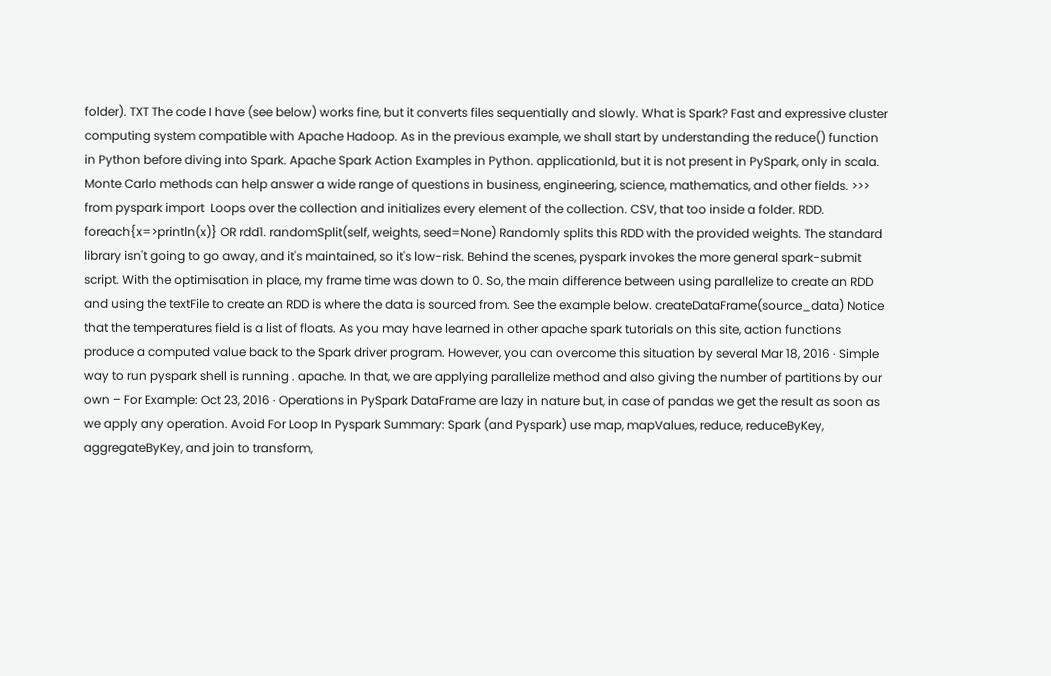folder). TXT The code I have (see below) works fine, but it converts files sequentially and slowly. What is Spark? Fast and expressive cluster computing system compatible with Apache Hadoop. As in the previous example, we shall start by understanding the reduce() function in Python before diving into Spark. Apache Spark Action Examples in Python. applicationId, but it is not present in PySpark, only in scala. Monte Carlo methods can help answer a wide range of questions in business, engineering, science, mathematics, and other fields. >>> from pyspark import  Loops over the collection and initializes every element of the collection. CSV, that too inside a folder. RDD. foreach{x=>println(x)} OR rdd1. randomSplit(self, weights, seed=None) Randomly splits this RDD with the provided weights. The standard library isn't going to go away, and it's maintained, so it's low-risk. Behind the scenes, pyspark invokes the more general spark-submit script. With the optimisation in place, my frame time was down to 0. So, the main difference between using parallelize to create an RDD and using the textFile to create an RDD is where the data is sourced from. See the example below. createDataFrame(source_data) Notice that the temperatures field is a list of floats. As you may have learned in other apache spark tutorials on this site, action functions produce a computed value back to the Spark driver program. However, you can overcome this situation by several Mar 18, 2016 · Simple way to run pyspark shell is running . apache. In that, we are applying parallelize method and also giving the number of partitions by our own – For Example: Oct 23, 2016 · Operations in PySpark DataFrame are lazy in nature but, in case of pandas we get the result as soon as we apply any operation. Avoid For Loop In Pyspark Summary: Spark (and Pyspark) use map, mapValues, reduce, reduceByKey, aggregateByKey, and join to transform,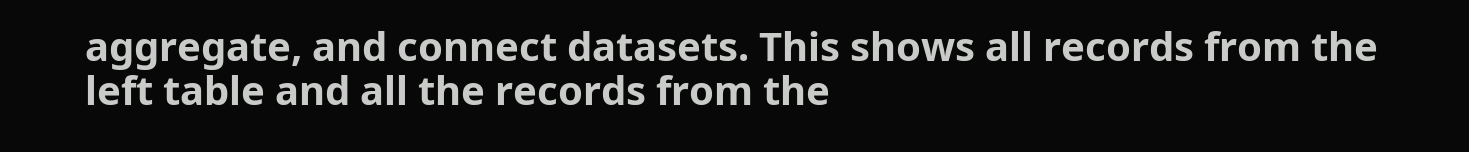aggregate, and connect datasets. This shows all records from the left table and all the records from the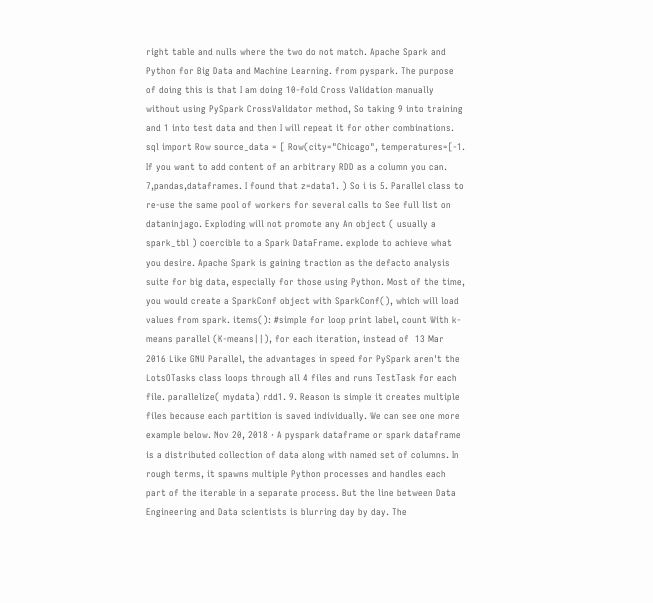right table and nulls where the two do not match. Apache Spark and Python for Big Data and Machine Learning. from pyspark. The purpose of doing this is that I am doing 10-fold Cross Validation manually without using PySpark CrossValidator method, So taking 9 into training and 1 into test data and then I will repeat it for other combinations. sql import Row source_data = [ Row(city="Chicago", temperatures=[-1. If you want to add content of an arbitrary RDD as a column you can. 7,pandas,dataframes. I found that z=data1. ) So i is 5. Parallel class to re-use the same pool of workers for several calls to See full list on dataninjago. Exploding will not promote any An object ( usually a spark_tbl ) coercible to a Spark DataFrame. explode to achieve what you desire. Apache Spark is gaining traction as the defacto analysis suite for big data, especially for those using Python. Most of the time, you would create a SparkConf object with SparkConf(), which will load values from spark. items(): #simple for loop print label, count With k-means parallel (K-means||), for each iteration, instead of  13 Mar 2016 Like GNU Parallel, the advantages in speed for PySpark aren't the LotsOTasks class loops through all 4 files and runs TestTask for each file. parallelize( mydata) rdd1. 9. Reason is simple it creates multiple files because each partition is saved individually. We can see one more example below. Nov 20, 2018 · A pyspark dataframe or spark dataframe is a distributed collection of data along with named set of columns. In rough terms, it spawns multiple Python processes and handles each part of the iterable in a separate process. But the line between Data Engineering and Data scientists is blurring day by day. The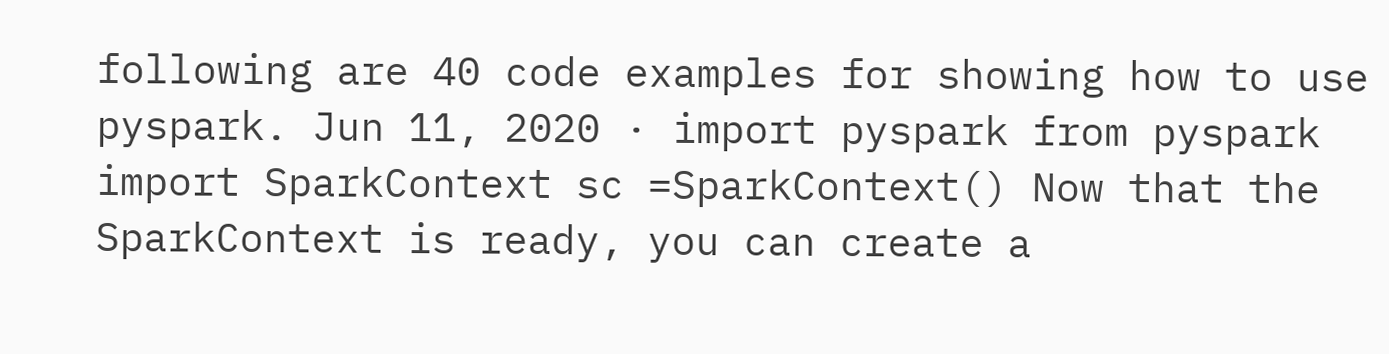following are 40 code examples for showing how to use pyspark. Jun 11, 2020 · import pyspark from pyspark import SparkContext sc =SparkContext() Now that the SparkContext is ready, you can create a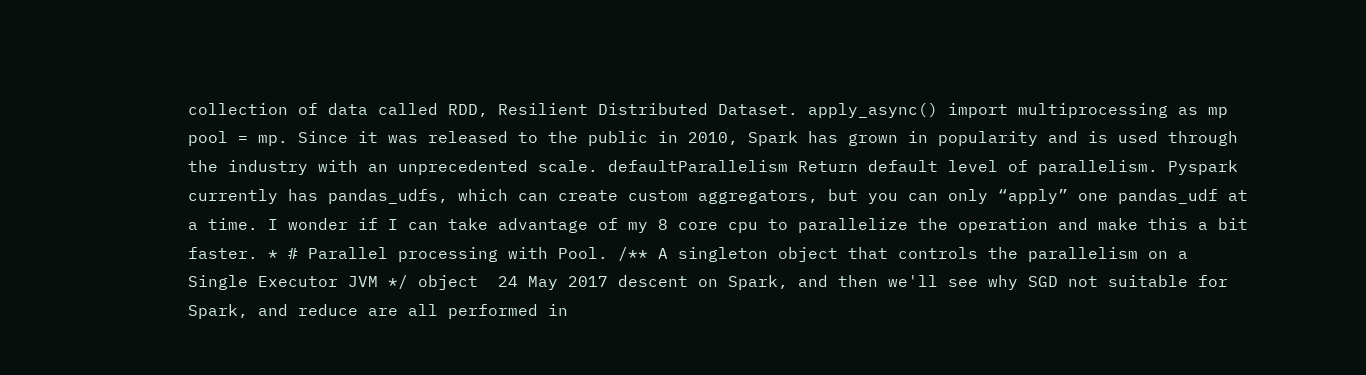collection of data called RDD, Resilient Distributed Dataset. apply_async() import multiprocessing as mp pool = mp. Since it was released to the public in 2010, Spark has grown in popularity and is used through the industry with an unprecedented scale. defaultParallelism Return default level of parallelism. Pyspark currently has pandas_udfs, which can create custom aggregators, but you can only “apply” one pandas_udf at a time. I wonder if I can take advantage of my 8 core cpu to parallelize the operation and make this a bit faster. * # Parallel processing with Pool. /** A singleton object that controls the parallelism on a Single Executor JVM */ object  24 May 2017 descent on Spark, and then we'll see why SGD not suitable for Spark, and reduce are all performed in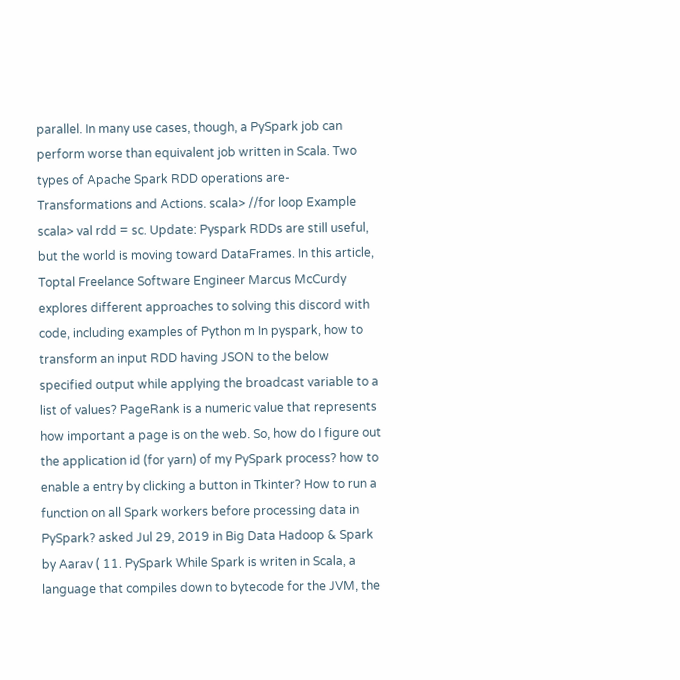parallel. In many use cases, though, a PySpark job can perform worse than equivalent job written in Scala. Two types of Apache Spark RDD operations are- Transformations and Actions. scala> //for loop Example scala> val rdd = sc. Update: Pyspark RDDs are still useful, but the world is moving toward DataFrames. In this article, Toptal Freelance Software Engineer Marcus McCurdy explores different approaches to solving this discord with code, including examples of Python m In pyspark, how to transform an input RDD having JSON to the below specified output while applying the broadcast variable to a list of values? PageRank is a numeric value that represents how important a page is on the web. So, how do I figure out the application id (for yarn) of my PySpark process? how to enable a entry by clicking a button in Tkinter? How to run a function on all Spark workers before processing data in PySpark? asked Jul 29, 2019 in Big Data Hadoop & Spark by Aarav ( 11. PySpark While Spark is writen in Scala, a language that compiles down to bytecode for the JVM, the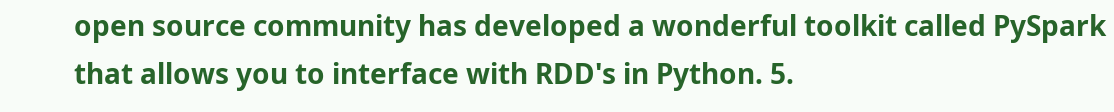open source community has developed a wonderful toolkit called PySpark that allows you to interface with RDD's in Python. 5.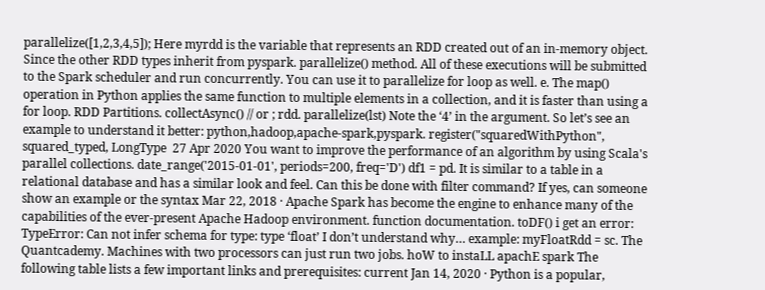parallelize([1,2,3,4,5]); Here myrdd is the variable that represents an RDD created out of an in-memory object. Since the other RDD types inherit from pyspark. parallelize() method. All of these executions will be submitted to the Spark scheduler and run concurrently. You can use it to parallelize for loop as well. e. The map() operation in Python applies the same function to multiple elements in a collection, and it is faster than using a for loop. RDD Partitions. collectAsync() // or ; rdd. parallelize(lst) Note the ‘4’ in the argument. So let’s see an example to understand it better: python,hadoop,apache-spark,pyspark. register("squaredWithPython", squared_typed, LongType  27 Apr 2020 You want to improve the performance of an algorithm by using Scala's parallel collections. date_range('2015-01-01', periods=200, freq='D') df1 = pd. It is similar to a table in a relational database and has a similar look and feel. Can this be done with filter command? If yes, can someone show an example or the syntax Mar 22, 2018 · Apache Spark has become the engine to enhance many of the capabilities of the ever-present Apache Hadoop environment. function documentation. toDF() i get an error: TypeError: Can not infer schema for type: type ‘float’ I don’t understand why… example: myFloatRdd = sc. The Quantcademy. Machines with two processors can just run two jobs. hoW to instaLL apachE spark The following table lists a few important links and prerequisites: current Jan 14, 2020 · Python is a popular,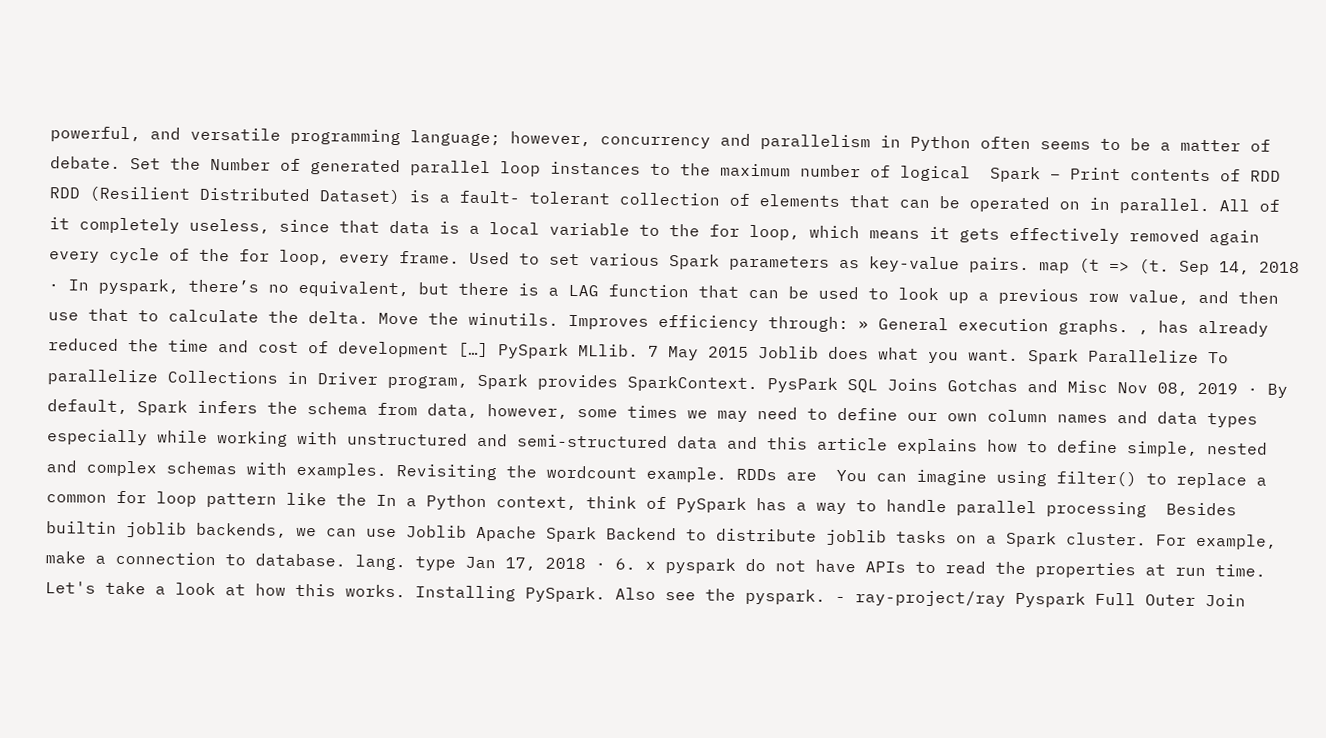powerful, and versatile programming language; however, concurrency and parallelism in Python often seems to be a matter of debate. Set the Number of generated parallel loop instances to the maximum number of logical  Spark – Print contents of RDD RDD (Resilient Distributed Dataset) is a fault- tolerant collection of elements that can be operated on in parallel. All of it completely useless, since that data is a local variable to the for loop, which means it gets effectively removed again every cycle of the for loop, every frame. Used to set various Spark parameters as key-value pairs. map (t => (t. Sep 14, 2018 · In pyspark, there’s no equivalent, but there is a LAG function that can be used to look up a previous row value, and then use that to calculate the delta. Move the winutils. Improves efficiency through: » General execution graphs. , has already reduced the time and cost of development […] PySpark MLlib. 7 May 2015 Joblib does what you want. Spark Parallelize To parallelize Collections in Driver program, Spark provides SparkContext. PysPark SQL Joins Gotchas and Misc Nov 08, 2019 · By default, Spark infers the schema from data, however, some times we may need to define our own column names and data types especially while working with unstructured and semi-structured data and this article explains how to define simple, nested and complex schemas with examples. Revisiting the wordcount example. RDDs are  You can imagine using filter() to replace a common for loop pattern like the In a Python context, think of PySpark has a way to handle parallel processing  Besides builtin joblib backends, we can use Joblib Apache Spark Backend to distribute joblib tasks on a Spark cluster. For example, make a connection to database. lang. type Jan 17, 2018 · 6. x pyspark do not have APIs to read the properties at run time. Let's take a look at how this works. Installing PySpark. Also see the pyspark. - ray-project/ray Pyspark Full Outer Join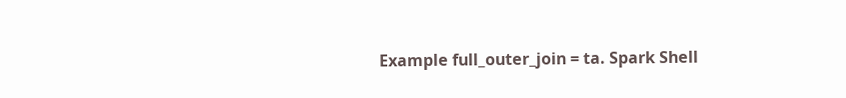Example full_outer_join = ta. Spark Shell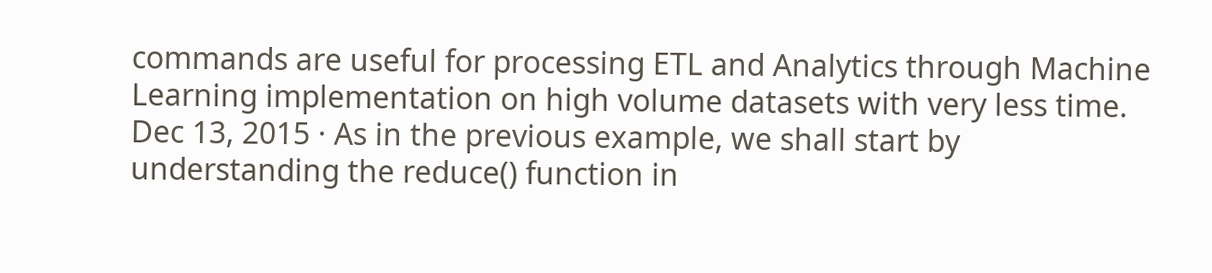commands are useful for processing ETL and Analytics through Machine Learning implementation on high volume datasets with very less time. Dec 13, 2015 · As in the previous example, we shall start by understanding the reduce() function in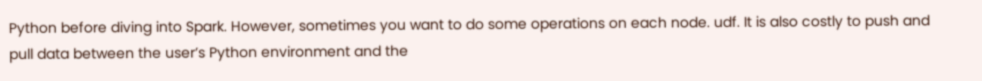Python before diving into Spark. However, sometimes you want to do some operations on each node. udf. It is also costly to push and pull data between the user’s Python environment and the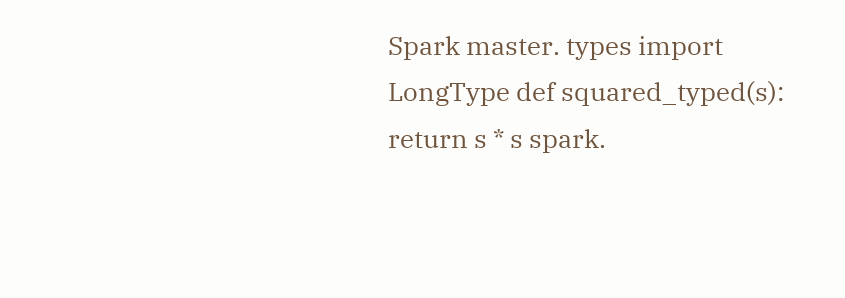Spark master. types import LongType def squared_typed(s): return s * s spark.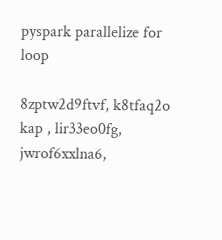pyspark parallelize for loop

8zptw2d9ftvf, k8tfaq2o kap , lir33eo0fg, jwrof6xxlna6,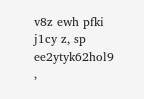v8z ewh pfki j1cy z, sp ee2ytyk62hol9 ,